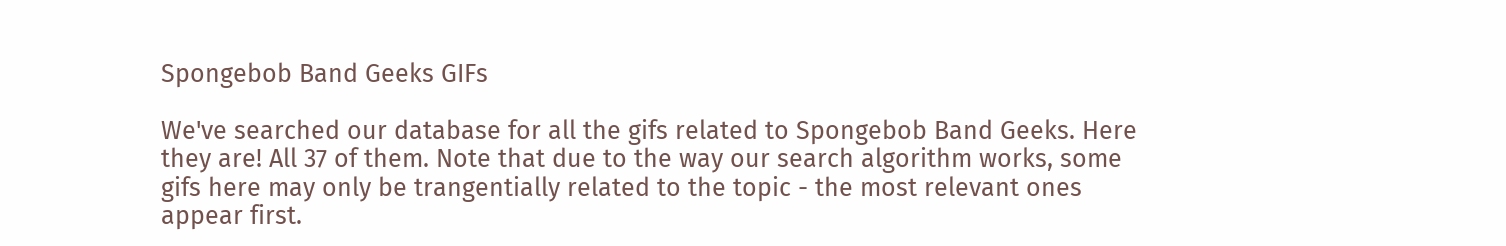Spongebob Band Geeks GIFs

We've searched our database for all the gifs related to Spongebob Band Geeks. Here they are! All 37 of them. Note that due to the way our search algorithm works, some gifs here may only be trangentially related to the topic - the most relevant ones appear first.